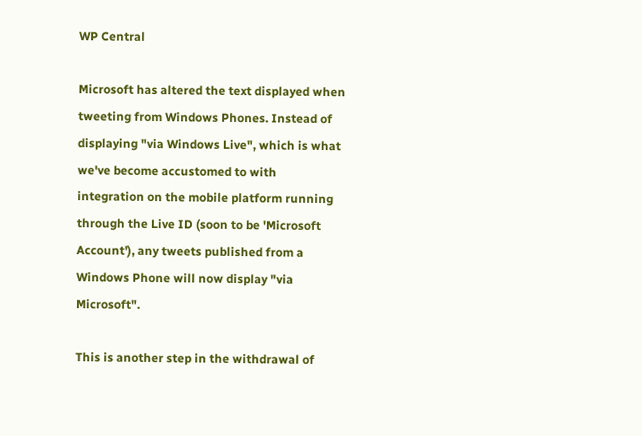WP Central

Microsoft has altered the text displayed when tweeting from Windows Phones. Instead of displaying "via Windows Live", which is what we've become accustomed to with integration on the mobile platform running through the Live ID (soon to be 'Microsoft Account'), any tweets published from a Windows Phone will now display "via Microsoft".

This is another step in the withdrawal of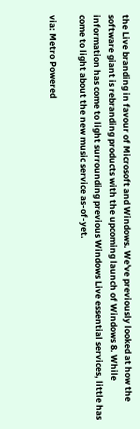the Live branding in favour of Microsoft and Windows. We've previously looked at how the software giant is rebranding products with the upcoming launch of Windows 8. While information has come to light surrounding previous Windows Live essential services, little has come to light about the new music service as-of-yet.

via: Metro Powered